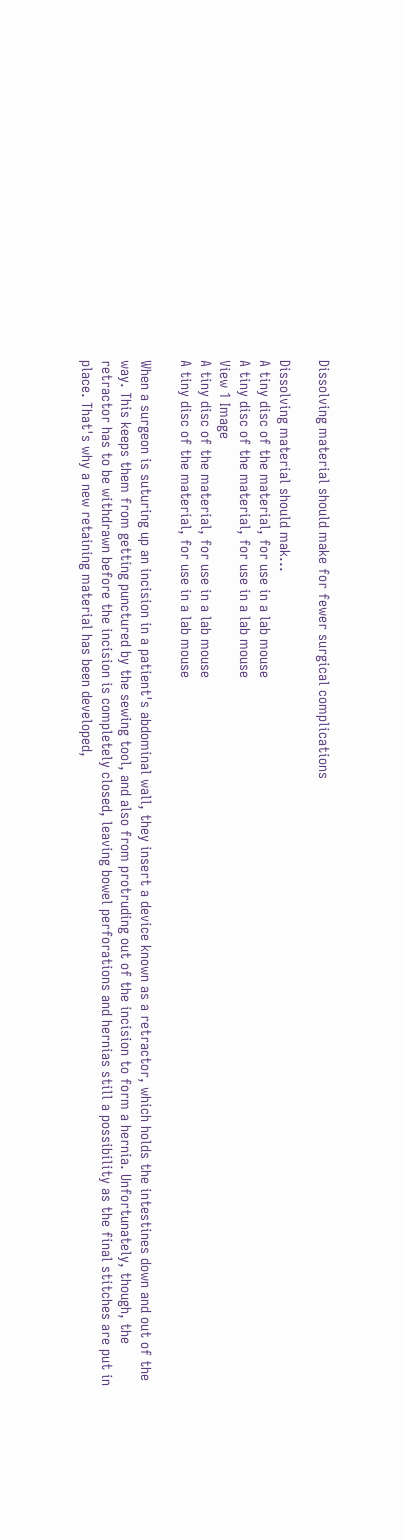Dissolving material should make for fewer surgical complications

Dissolving material should mak...
A tiny disc of the material, for use in a lab mouse
A tiny disc of the material, for use in a lab mouse
View 1 Image
A tiny disc of the material, for use in a lab mouse
A tiny disc of the material, for use in a lab mouse

When a surgeon is suturing up an incision in a patient's abdominal wall, they insert a device known as a retractor, which holds the intestines down and out of the way. This keeps them from getting punctured by the sewing tool, and also from protruding out of the incision to form a hernia. Unfortunately, though, the retractor has to be withdrawn before the incision is completely closed, leaving bowel perforations and hernias still a possibility as the final stitches are put in place. That's why a new retaining material has been developed,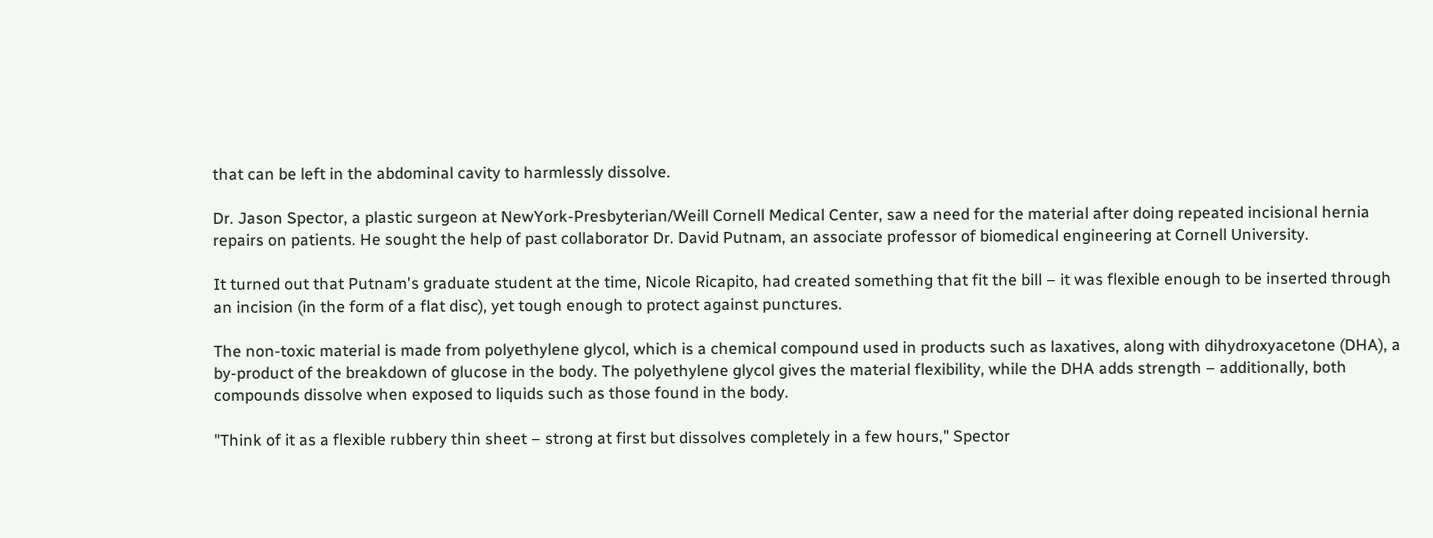that can be left in the abdominal cavity to harmlessly dissolve.

Dr. Jason Spector, a plastic surgeon at NewYork-Presbyterian/Weill Cornell Medical Center, saw a need for the material after doing repeated incisional hernia repairs on patients. He sought the help of past collaborator Dr. David Putnam, an associate professor of biomedical engineering at Cornell University.

It turned out that Putnam's graduate student at the time, Nicole Ricapito, had created something that fit the bill – it was flexible enough to be inserted through an incision (in the form of a flat disc), yet tough enough to protect against punctures.

The non-toxic material is made from polyethylene glycol, which is a chemical compound used in products such as laxatives, along with dihydroxyacetone (DHA), a by-product of the breakdown of glucose in the body. The polyethylene glycol gives the material flexibility, while the DHA adds strength – additionally, both compounds dissolve when exposed to liquids such as those found in the body.

"Think of it as a flexible rubbery thin sheet – strong at first but dissolves completely in a few hours," Spector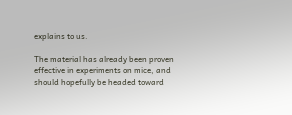explains to us.

The material has already been proven effective in experiments on mice, and should hopefully be headed toward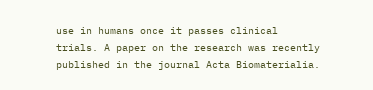use in humans once it passes clinical trials. A paper on the research was recently published in the journal Acta Biomaterialia.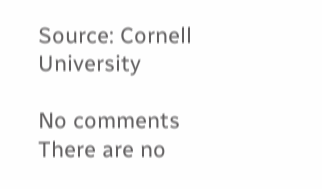Source: Cornell University

No comments
There are no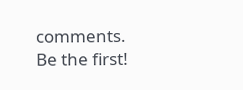comments. Be the first!